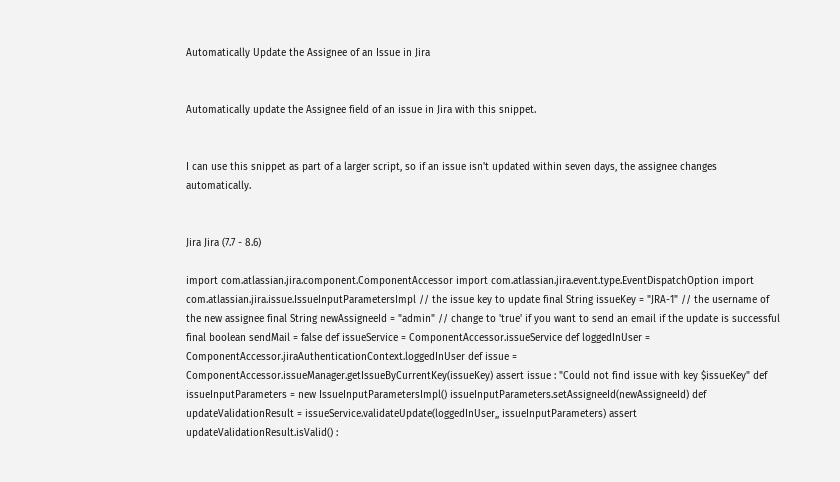Automatically Update the Assignee of an Issue in Jira


Automatically update the Assignee field of an issue in Jira with this snippet.


I can use this snippet as part of a larger script, so if an issue isn't updated within seven days, the assignee changes automatically.


Jira Jira (7.7 - 8.6)

import com.atlassian.jira.component.ComponentAccessor import com.atlassian.jira.event.type.EventDispatchOption import com.atlassian.jira.issue.IssueInputParametersImpl // the issue key to update final String issueKey = "JRA-1" // the username of the new assignee final String newAssigneeId = "admin" // change to 'true' if you want to send an email if the update is successful final boolean sendMail = false def issueService = ComponentAccessor.issueService def loggedInUser = ComponentAccessor.jiraAuthenticationContext.loggedInUser def issue = ComponentAccessor.issueManager.getIssueByCurrentKey(issueKey) assert issue : "Could not find issue with key $issueKey" def issueInputParameters = new IssueInputParametersImpl() issueInputParameters.setAssigneeId(newAssigneeId) def updateValidationResult = issueService.validateUpdate(loggedInUser,, issueInputParameters) assert updateValidationResult.isValid() :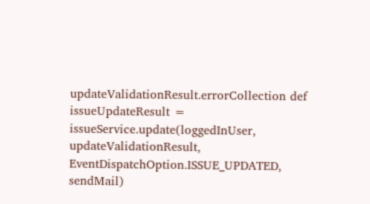updateValidationResult.errorCollection def issueUpdateResult = issueService.update(loggedInUser, updateValidationResult, EventDispatchOption.ISSUE_UPDATED, sendMail)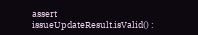assert issueUpdateResult.isValid() :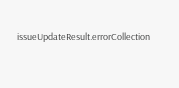issueUpdateResult.errorCollection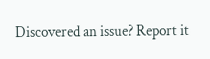Discovered an issue? Report it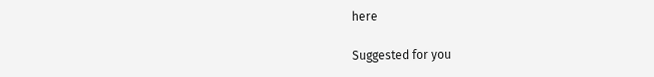here

Suggested for you